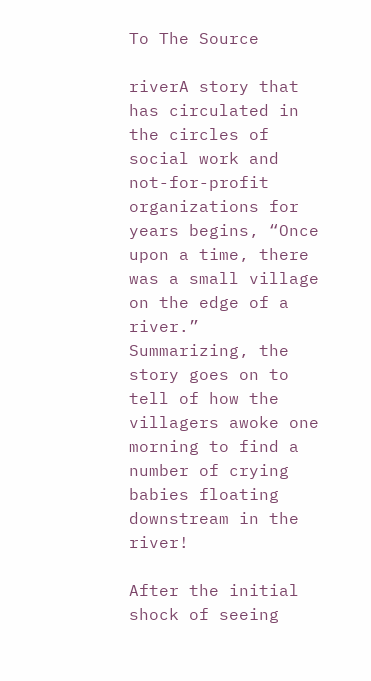To The Source

riverA story that has circulated in the circles of social work and not-for-profit organizations for years begins, “Once upon a time, there was a small village on the edge of a river.” Summarizing, the story goes on to tell of how the villagers awoke one morning to find a number of crying babies floating downstream in the river!

After the initial shock of seeing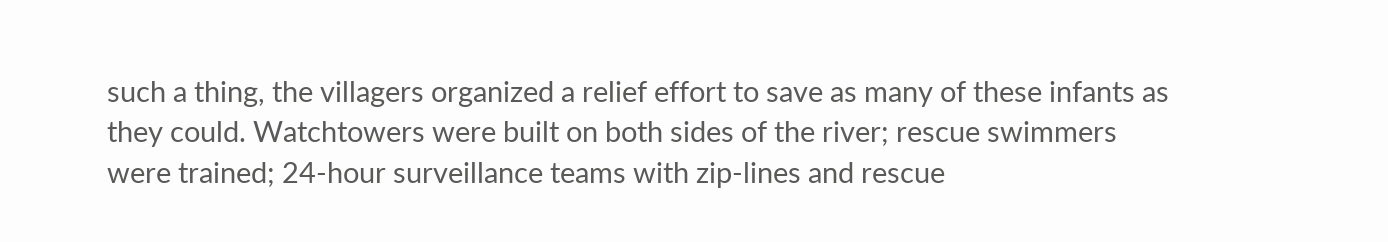such a thing, the villagers organized a relief effort to save as many of these infants as they could. Watchtowers were built on both sides of the river; rescue swimmers were trained; 24-hour surveillance teams with zip-lines and rescue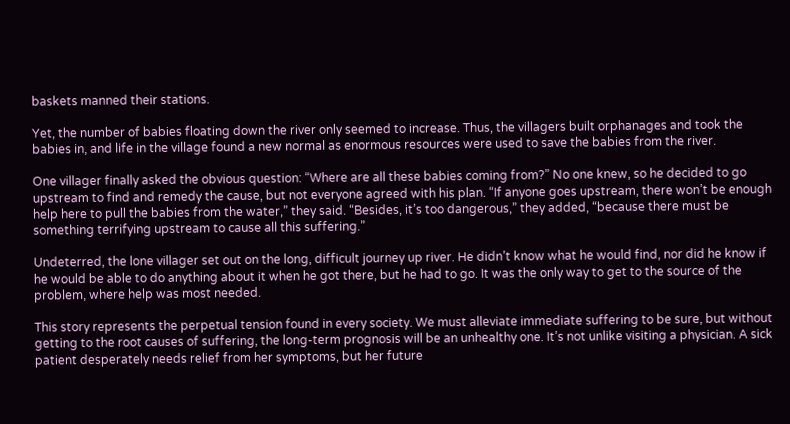baskets manned their stations.

Yet, the number of babies floating down the river only seemed to increase. Thus, the villagers built orphanages and took the babies in, and life in the village found a new normal as enormous resources were used to save the babies from the river.

One villager finally asked the obvious question: “Where are all these babies coming from?” No one knew, so he decided to go upstream to find and remedy the cause, but not everyone agreed with his plan. “If anyone goes upstream, there won’t be enough help here to pull the babies from the water,” they said. “Besides, it’s too dangerous,” they added, “because there must be something terrifying upstream to cause all this suffering.”

Undeterred, the lone villager set out on the long, difficult journey up river. He didn’t know what he would find, nor did he know if he would be able to do anything about it when he got there, but he had to go. It was the only way to get to the source of the problem, where help was most needed.

This story represents the perpetual tension found in every society. We must alleviate immediate suffering to be sure, but without getting to the root causes of suffering, the long-term prognosis will be an unhealthy one. It’s not unlike visiting a physician. A sick patient desperately needs relief from her symptoms, but her future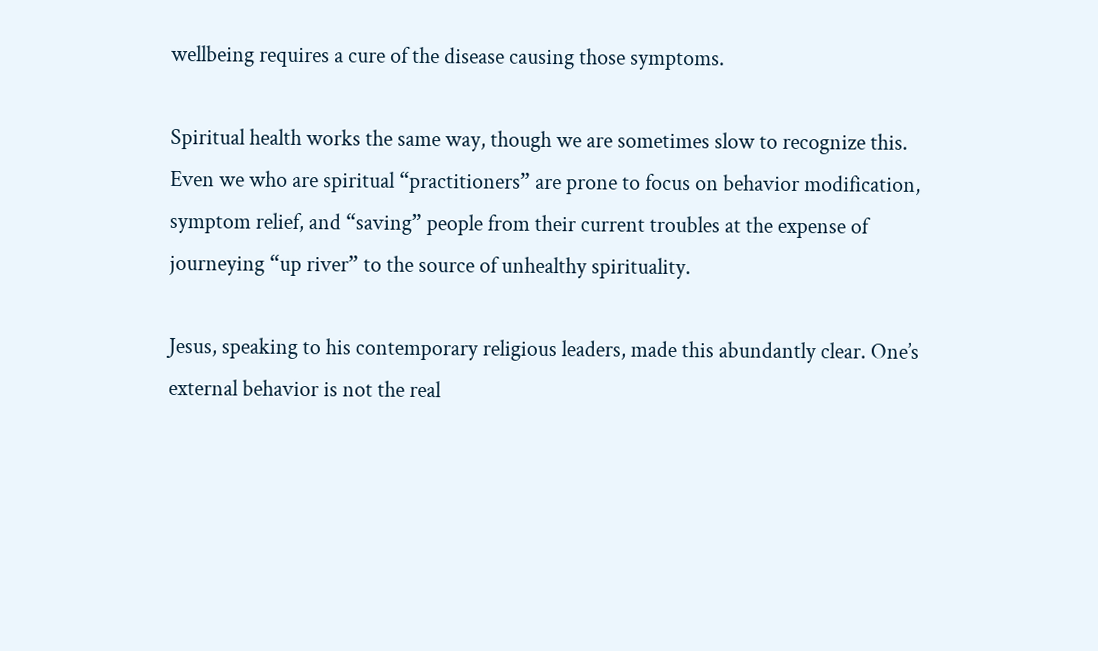wellbeing requires a cure of the disease causing those symptoms.

Spiritual health works the same way, though we are sometimes slow to recognize this. Even we who are spiritual “practitioners” are prone to focus on behavior modification, symptom relief, and “saving” people from their current troubles at the expense of journeying “up river” to the source of unhealthy spirituality.

Jesus, speaking to his contemporary religious leaders, made this abundantly clear. One’s external behavior is not the real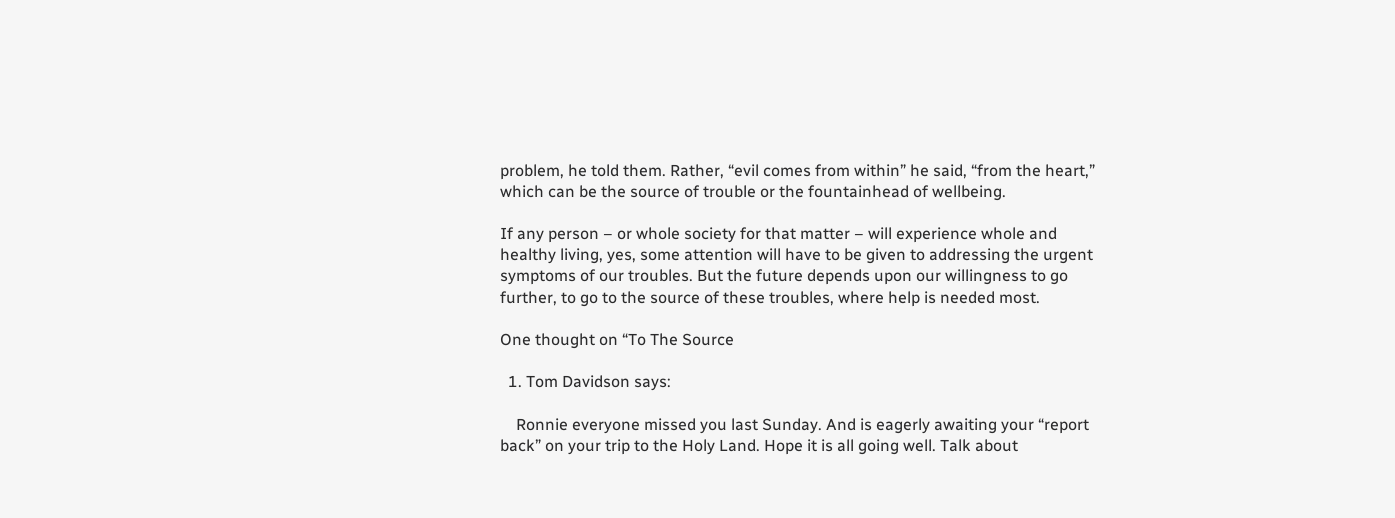problem, he told them. Rather, “evil comes from within” he said, “from the heart,” which can be the source of trouble or the fountainhead of wellbeing.

If any person – or whole society for that matter – will experience whole and healthy living, yes, some attention will have to be given to addressing the urgent symptoms of our troubles. But the future depends upon our willingness to go further, to go to the source of these troubles, where help is needed most.

One thought on “To The Source

  1. Tom Davidson says:

    Ronnie everyone missed you last Sunday. And is eagerly awaiting your “report back” on your trip to the Holy Land. Hope it is all going well. Talk about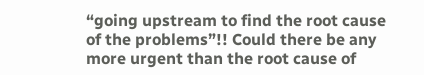“going upstream to find the root cause of the problems”!! Could there be any more urgent than the root cause of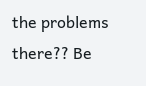the problems there?? Be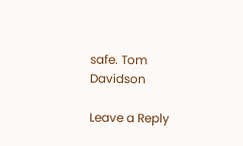safe. Tom Davidson

Leave a Reply